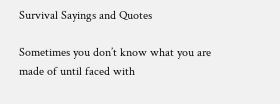Survival Sayings and Quotes

Sometimes you don’t know what you are made of until faced with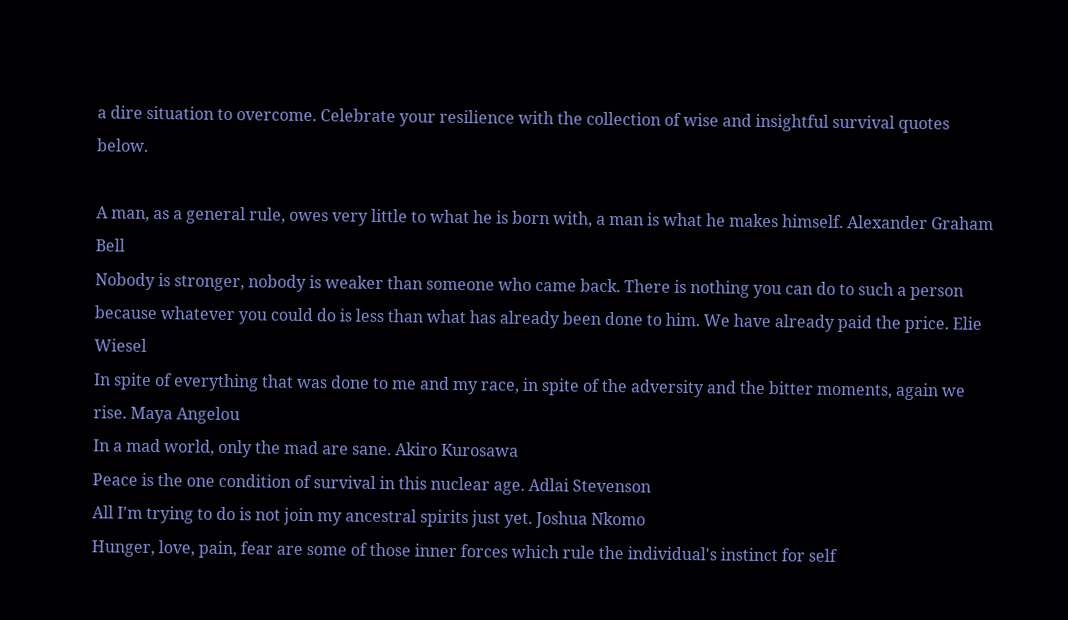a dire situation to overcome. Celebrate your resilience with the collection of wise and insightful survival quotes below.

A man, as a general rule, owes very little to what he is born with, a man is what he makes himself. Alexander Graham Bell
Nobody is stronger, nobody is weaker than someone who came back. There is nothing you can do to such a person because whatever you could do is less than what has already been done to him. We have already paid the price. Elie Wiesel
In spite of everything that was done to me and my race, in spite of the adversity and the bitter moments, again we rise. Maya Angelou
In a mad world, only the mad are sane. Akiro Kurosawa
Peace is the one condition of survival in this nuclear age. Adlai Stevenson
All I'm trying to do is not join my ancestral spirits just yet. Joshua Nkomo
Hunger, love, pain, fear are some of those inner forces which rule the individual's instinct for self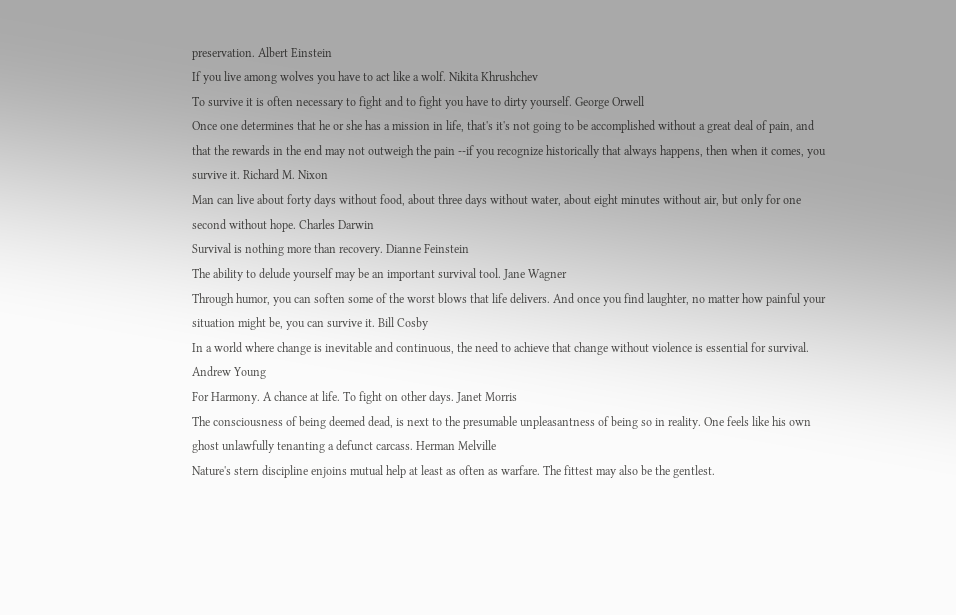preservation. Albert Einstein
If you live among wolves you have to act like a wolf. Nikita Khrushchev
To survive it is often necessary to fight and to fight you have to dirty yourself. George Orwell
Once one determines that he or she has a mission in life, that's it's not going to be accomplished without a great deal of pain, and that the rewards in the end may not outweigh the pain --if you recognize historically that always happens, then when it comes, you survive it. Richard M. Nixon
Man can live about forty days without food, about three days without water, about eight minutes without air, but only for one second without hope. Charles Darwin
Survival is nothing more than recovery. Dianne Feinstein
The ability to delude yourself may be an important survival tool. Jane Wagner
Through humor, you can soften some of the worst blows that life delivers. And once you find laughter, no matter how painful your situation might be, you can survive it. Bill Cosby
In a world where change is inevitable and continuous, the need to achieve that change without violence is essential for survival. Andrew Young
For Harmony. A chance at life. To fight on other days. Janet Morris
The consciousness of being deemed dead, is next to the presumable unpleasantness of being so in reality. One feels like his own ghost unlawfully tenanting a defunct carcass. Herman Melville
Nature's stern discipline enjoins mutual help at least as often as warfare. The fittest may also be the gentlest.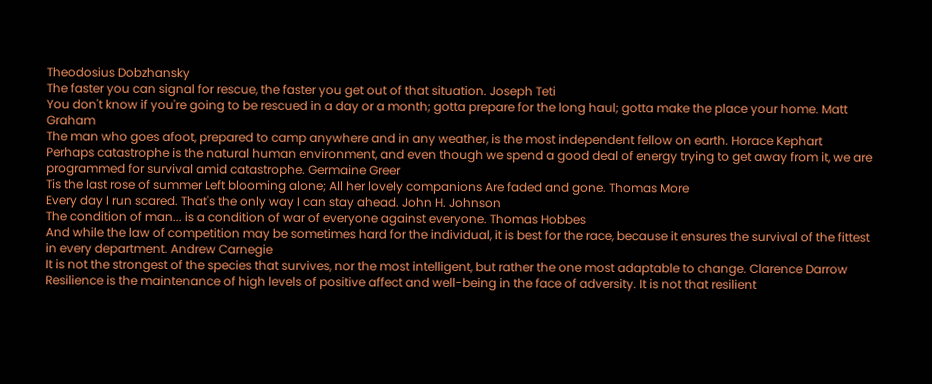Theodosius Dobzhansky
The faster you can signal for rescue, the faster you get out of that situation. Joseph Teti
You don't know if you're going to be rescued in a day or a month; gotta prepare for the long haul; gotta make the place your home. Matt Graham
The man who goes afoot, prepared to camp anywhere and in any weather, is the most independent fellow on earth. Horace Kephart
Perhaps catastrophe is the natural human environment, and even though we spend a good deal of energy trying to get away from it, we are programmed for survival amid catastrophe. Germaine Greer
Tis the last rose of summer Left blooming alone; All her lovely companions Are faded and gone. Thomas More
Every day I run scared. That's the only way I can stay ahead. John H. Johnson
The condition of man... is a condition of war of everyone against everyone. Thomas Hobbes
And while the law of competition may be sometimes hard for the individual, it is best for the race, because it ensures the survival of the fittest in every department. Andrew Carnegie
It is not the strongest of the species that survives, nor the most intelligent, but rather the one most adaptable to change. Clarence Darrow
Resilience is the maintenance of high levels of positive affect and well-being in the face of adversity. It is not that resilient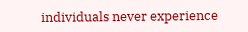individuals never experience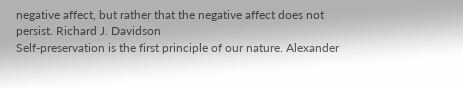negative affect, but rather that the negative affect does not persist. Richard J. Davidson
Self-preservation is the first principle of our nature. Alexander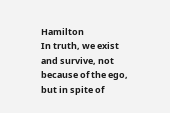Hamilton
In truth, we exist and survive, not because of the ego, but in spite of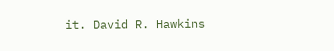it. David R. Hawkins